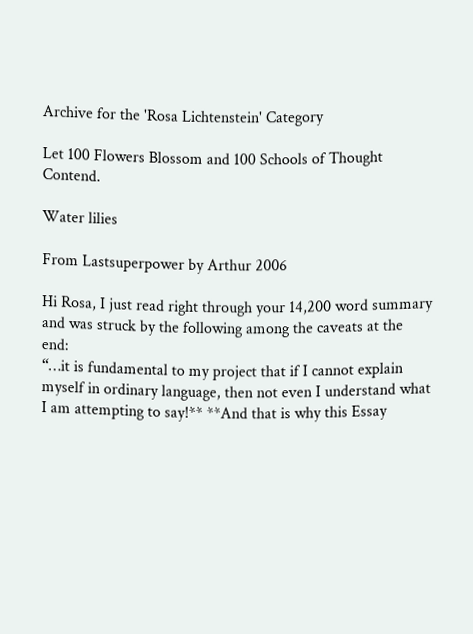Archive for the 'Rosa Lichtenstein' Category

Let 100 Flowers Blossom and 100 Schools of Thought Contend.

Water lilies

From Lastsuperpower by Arthur 2006

Hi Rosa, I just read right through your 14,200 word summary and was struck by the following among the caveats at the end:
“…it is fundamental to my project that if I cannot explain myself in ordinary language, then not even I understand what I am attempting to say!** **And that is why this Essay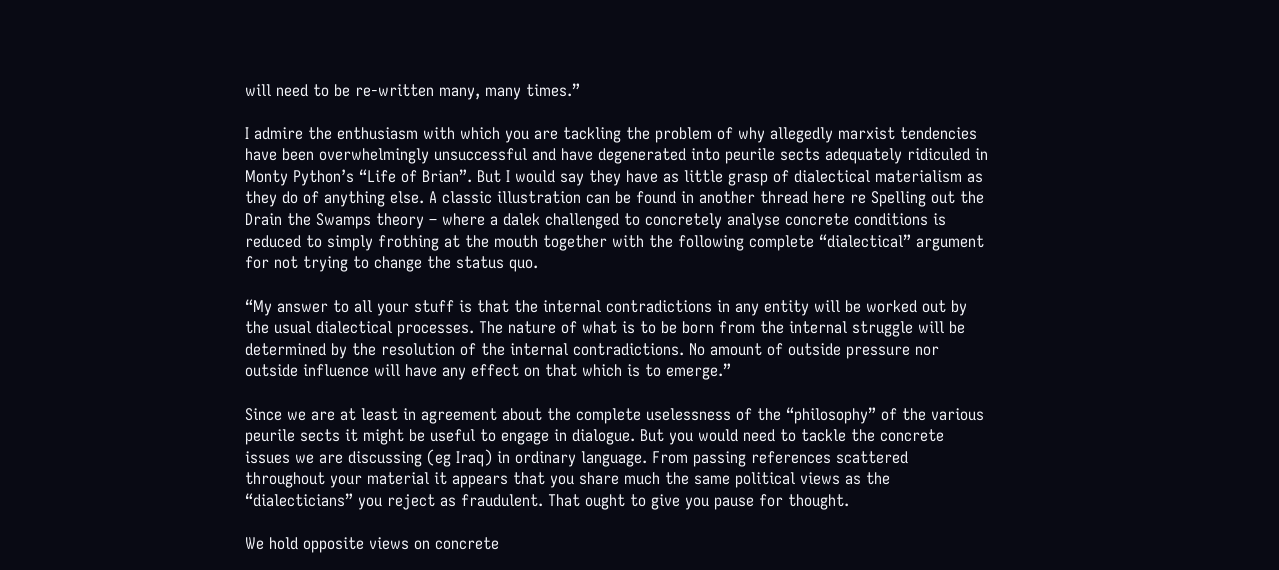will need to be re-written many, many times.”

I admire the enthusiasm with which you are tackling the problem of why allegedly marxist tendencies have been overwhelmingly unsuccessful and have degenerated into peurile sects adequately ridiculed in Monty Python’s “Life of Brian”. But I would say they have as little grasp of dialectical materialism as they do of anything else. A classic illustration can be found in another thread here re Spelling out the Drain the Swamps theory – where a dalek challenged to concretely analyse concrete conditions is reduced to simply frothing at the mouth together with the following complete “dialectical” argument for not trying to change the status quo.

“My answer to all your stuff is that the internal contradictions in any entity will be worked out by the usual dialectical processes. The nature of what is to be born from the internal struggle will be determined by the resolution of the internal contradictions. No amount of outside pressure nor outside influence will have any effect on that which is to emerge.”

Since we are at least in agreement about the complete uselessness of the “philosophy” of the various peurile sects it might be useful to engage in dialogue. But you would need to tackle the concrete issues we are discussing (eg Iraq) in ordinary language. From passing references scattered throughout your material it appears that you share much the same political views as the “dialecticians” you reject as fraudulent. That ought to give you pause for thought.

We hold opposite views on concrete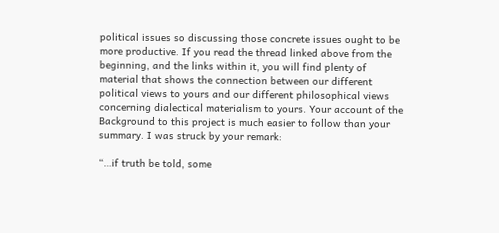political issues so discussing those concrete issues ought to be more productive. If you read the thread linked above from the beginning, and the links within it, you will find plenty of material that shows the connection between our different political views to yours and our different philosophical views concerning dialectical materialism to yours. Your account of the Background to this project is much easier to follow than your summary. I was struck by your remark:

“…if truth be told, some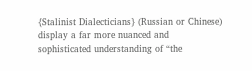{Stalinist Dialecticians} (Russian or Chinese) display a far more nuanced and sophisticated understanding of “the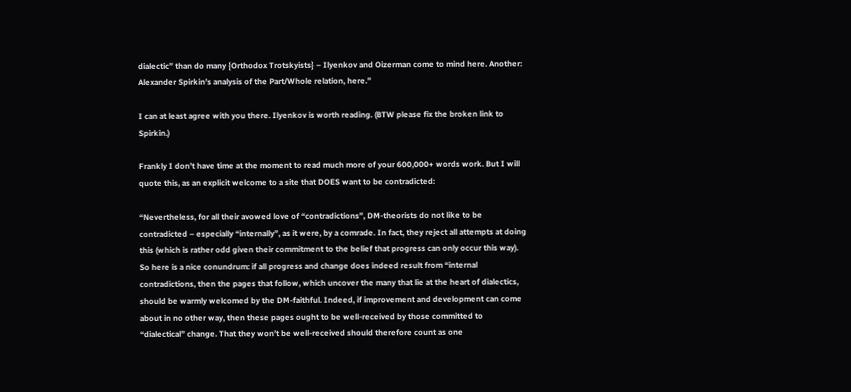dialectic” than do many {Orthodox Trotskyists} – Ilyenkov and Oizerman come to mind here. Another: Alexander Spirkin’s analysis of the Part/Whole relation, here.”

I can at least agree with you there. Ilyenkov is worth reading. (BTW please fix the broken link to Spirkin.)

Frankly I don’t have time at the moment to read much more of your 600,000+ words work. But I will quote this, as an explicit welcome to a site that DOES want to be contradicted:

“Nevertheless, for all their avowed love of “contradictions”, DM-theorists do not like to be contradicted – especially “internally”, as it were, by a comrade. In fact, they reject all attempts at doing this (which is rather odd given their commitment to the belief that progress can only occur this way). So here is a nice conundrum: if all progress and change does indeed result from “internal contradictions, then the pages that follow, which uncover the many that lie at the heart of dialectics, should be warmly welcomed by the DM-faithful. Indeed, if improvement and development can come about in no other way, then these pages ought to be well-received by those committed to “dialectical” change. That they won’t be well-received should therefore count as one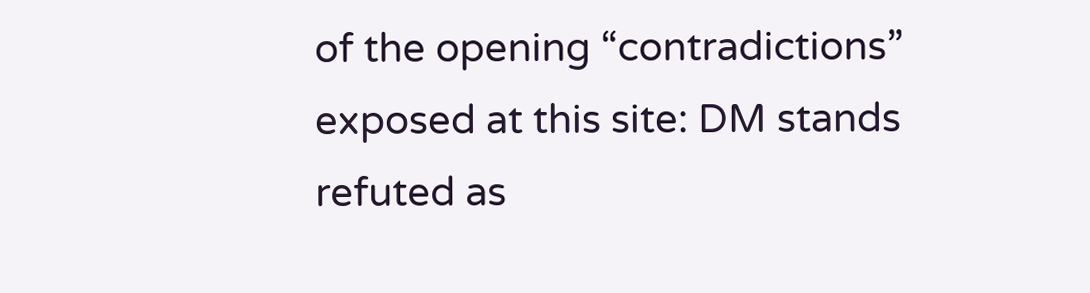of the opening “contradictions” exposed at this site: DM stands refuted as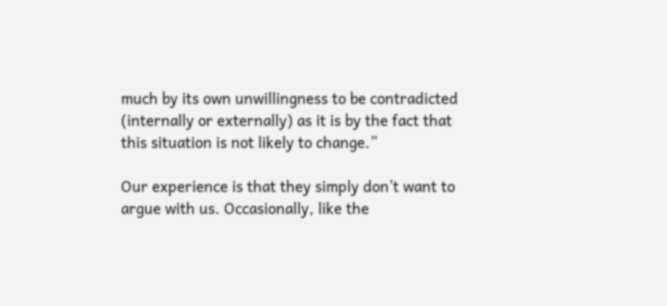much by its own unwillingness to be contradicted (internally or externally) as it is by the fact that this situation is not likely to change.”

Our experience is that they simply don’t want to argue with us. Occasionally, like the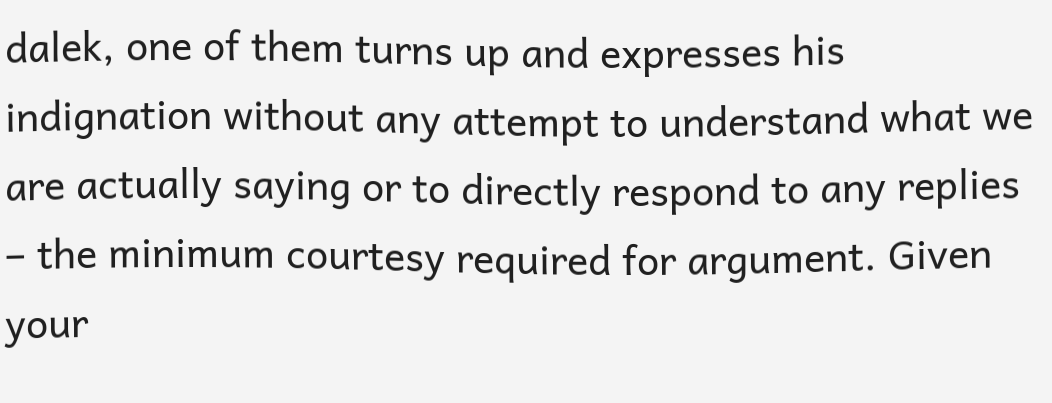dalek, one of them turns up and expresses his indignation without any attempt to understand what we are actually saying or to directly respond to any replies – the minimum courtesy required for argument. Given your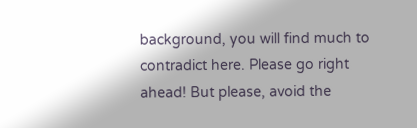background, you will find much to contradict here. Please go right ahead! But please, avoid the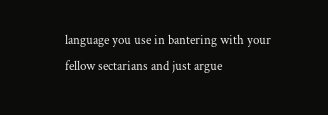language you use in bantering with your fellow sectarians and just argue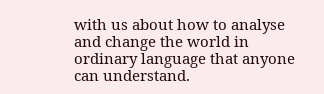with us about how to analyse and change the world in ordinary language that anyone can understand.